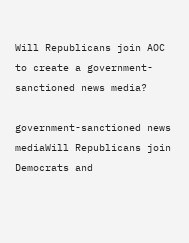Will Republicans join AOC to create a government-sanctioned news media?

government-sanctioned news mediaWill Republicans join Democrats and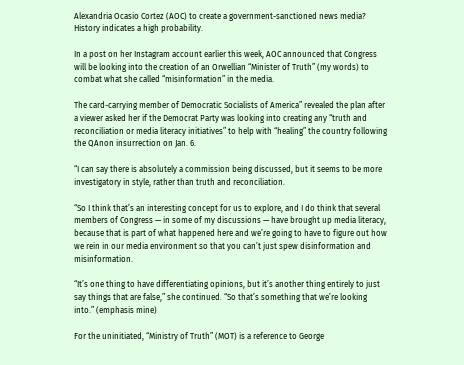Alexandria Ocasio Cortez (AOC) to create a government-sanctioned news media? History indicates a high probability.

In a post on her Instagram account earlier this week, AOC announced that Congress will be looking into the creation of an Orwellian “Minister of Truth” (my words) to combat what she called “misinformation” in the media.

The card-carrying member of Democratic Socialists of America” revealed the plan after a viewer asked her if the Democrat Party was looking into creating any “truth and reconciliation or media literacy initiatives” to help with “healing” the country following the QAnon insurrection on Jan. 6.

“I can say there is absolutely a commission being discussed, but it seems to be more investigatory in style, rather than truth and reconciliation.

“So I think that’s an interesting concept for us to explore, and I do think that several members of Congress — in some of my discussions — have brought up media literacy, because that is part of what happened here and we’re going to have to figure out how we rein in our media environment so that you can’t just spew disinformation and misinformation.

“It’s one thing to have differentiating opinions, but it’s another thing entirely to just say things that are false,” she continued. “So that’s something that we’re looking into.” (emphasis mine)

For the uninitiated, “Ministry of Truth” (MOT) is a reference to George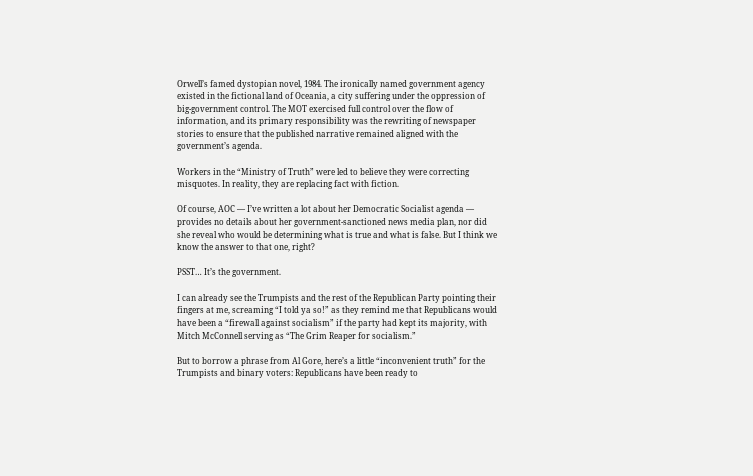Orwell’s famed dystopian novel, 1984. The ironically named government agency existed in the fictional land of Oceania, a city suffering under the oppression of big-government control. The MOT exercised full control over the flow of information, and its primary responsibility was the rewriting of newspaper stories to ensure that the published narrative remained aligned with the government’s agenda.

Workers in the “Ministry of Truth” were led to believe they were correcting misquotes. In reality, they are replacing fact with fiction.

Of course, AOC — I’ve written a lot about her Democratic Socialist agenda — provides no details about her government-sanctioned news media plan, nor did she reveal who would be determining what is true and what is false. But I think we know the answer to that one, right?

PSST… It’s the government.

I can already see the Trumpists and the rest of the Republican Party pointing their fingers at me, screaming “I told ya so!” as they remind me that Republicans would have been a “firewall against socialism” if the party had kept its majority, with Mitch McConnell serving as “The Grim Reaper for socialism.”

But to borrow a phrase from Al Gore, here’s a little “inconvenient truth” for the Trumpists and binary voters: Republicans have been ready to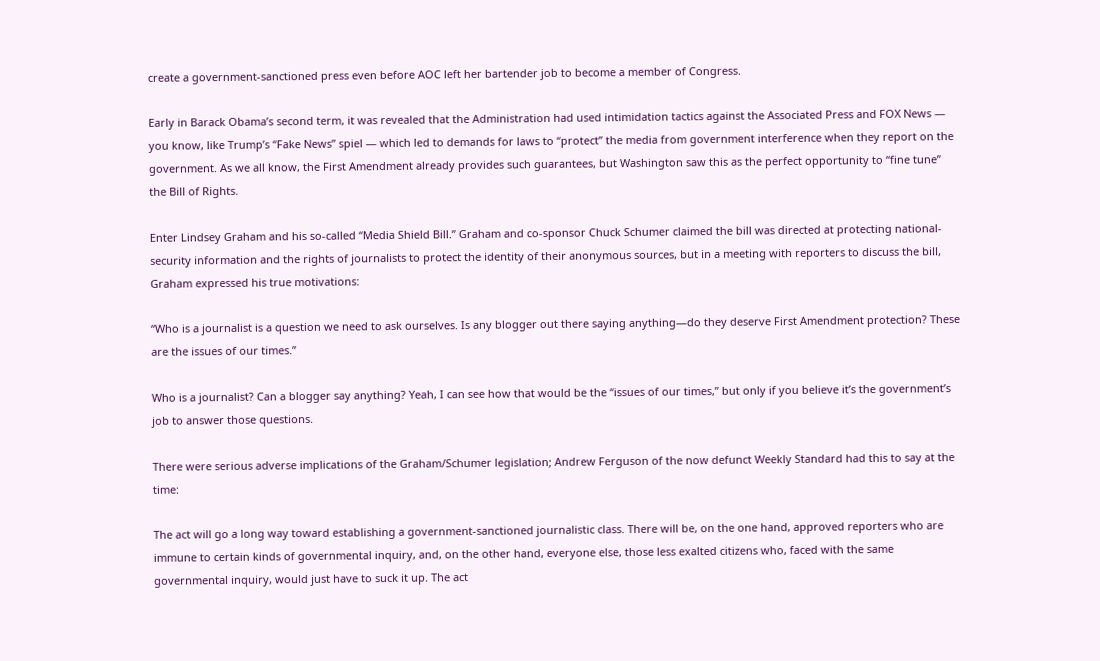create a government-sanctioned press even before AOC left her bartender job to become a member of Congress.

Early in Barack Obama’s second term, it was revealed that the Administration had used intimidation tactics against the Associated Press and FOX News — you know, like Trump’s “Fake News” spiel — which led to demands for laws to “protect” the media from government interference when they report on the government. As we all know, the First Amendment already provides such guarantees, but Washington saw this as the perfect opportunity to “fine tune” the Bill of Rights.

Enter Lindsey Graham and his so-called “Media Shield Bill.” Graham and co-sponsor Chuck Schumer claimed the bill was directed at protecting national-security information and the rights of journalists to protect the identity of their anonymous sources, but in a meeting with reporters to discuss the bill, Graham expressed his true motivations:

“Who is a journalist is a question we need to ask ourselves. Is any blogger out there saying anything—do they deserve First Amendment protection? These are the issues of our times.”

Who is a journalist? Can a blogger say anything? Yeah, I can see how that would be the “issues of our times,” but only if you believe it’s the government’s job to answer those questions.

There were serious adverse implications of the Graham/Schumer legislation; Andrew Ferguson of the now defunct Weekly Standard had this to say at the time:

The act will go a long way toward establishing a government-sanctioned journalistic class. There will be, on the one hand, approved reporters who are immune to certain kinds of governmental inquiry, and, on the other hand, everyone else, those less exalted citizens who, faced with the same governmental inquiry, would just have to suck it up. The act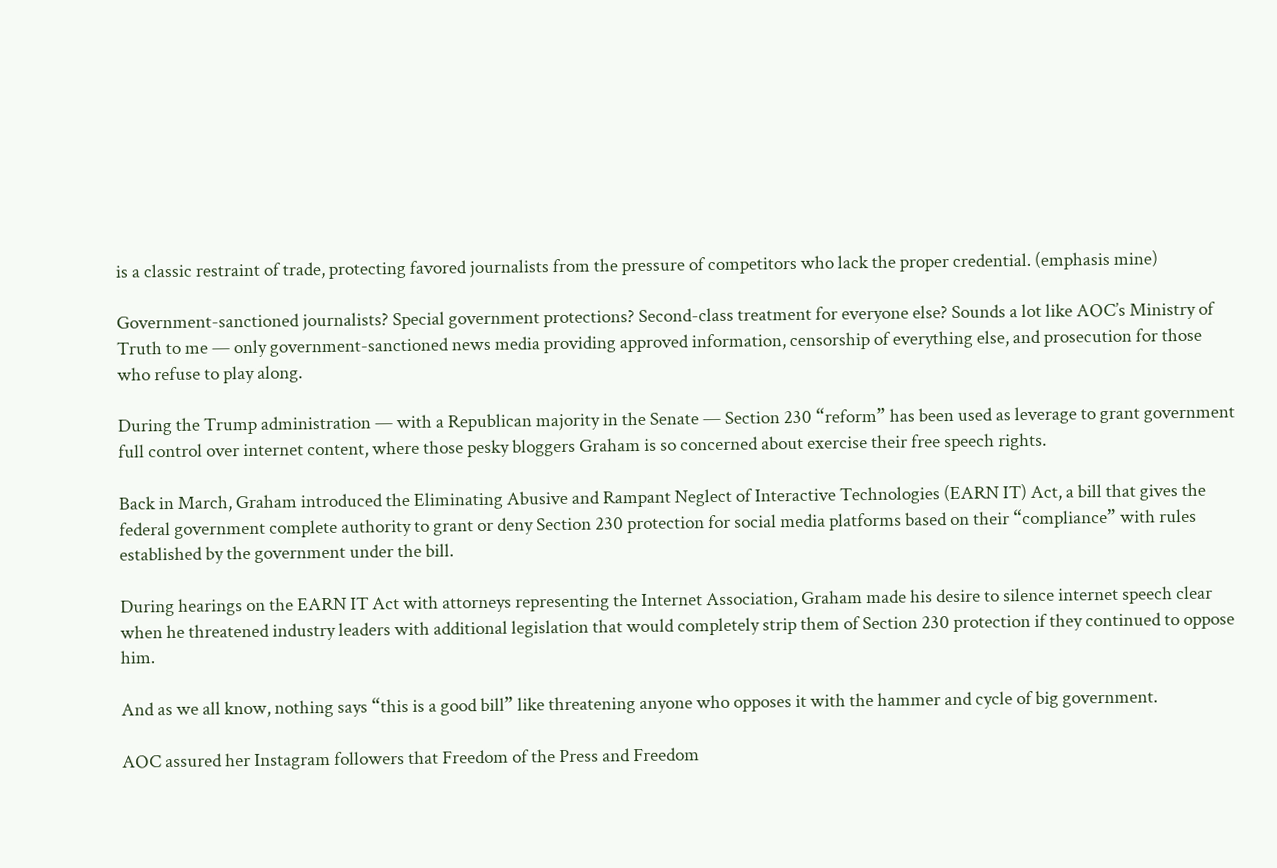is a classic restraint of trade, protecting favored journalists from the pressure of competitors who lack the proper credential. (emphasis mine)

Government-sanctioned journalists? Special government protections? Second-class treatment for everyone else? Sounds a lot like AOC’s Ministry of Truth to me — only government-sanctioned news media providing approved information, censorship of everything else, and prosecution for those who refuse to play along.

During the Trump administration — with a Republican majority in the Senate — Section 230 “reform” has been used as leverage to grant government full control over internet content, where those pesky bloggers Graham is so concerned about exercise their free speech rights.

Back in March, Graham introduced the Eliminating Abusive and Rampant Neglect of Interactive Technologies (EARN IT) Act, a bill that gives the federal government complete authority to grant or deny Section 230 protection for social media platforms based on their “compliance” with rules established by the government under the bill.

During hearings on the EARN IT Act with attorneys representing the Internet Association, Graham made his desire to silence internet speech clear when he threatened industry leaders with additional legislation that would completely strip them of Section 230 protection if they continued to oppose him.

And as we all know, nothing says “this is a good bill” like threatening anyone who opposes it with the hammer and cycle of big government.

AOC assured her Instagram followers that Freedom of the Press and Freedom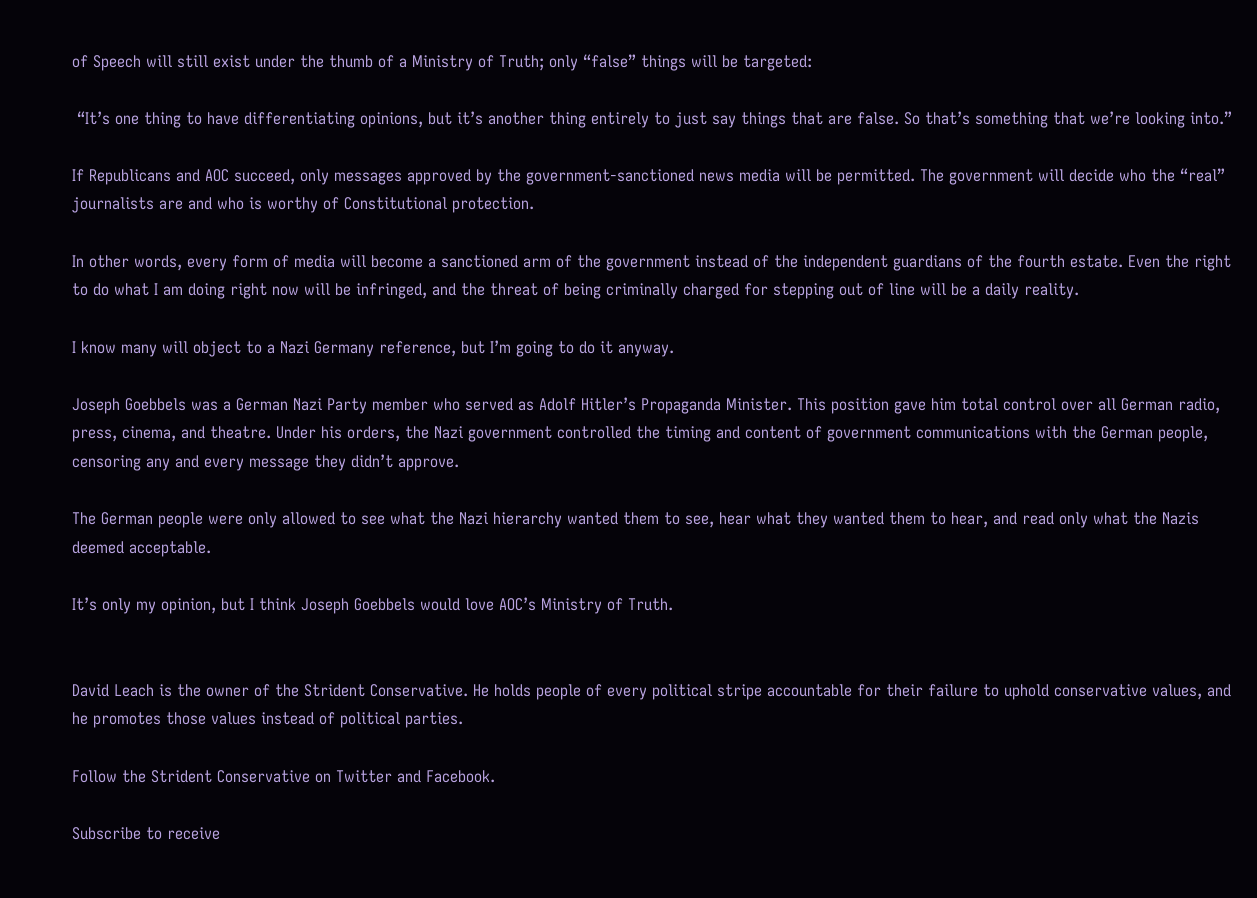of Speech will still exist under the thumb of a Ministry of Truth; only “false” things will be targeted:

 “It’s one thing to have differentiating opinions, but it’s another thing entirely to just say things that are false. So that’s something that we’re looking into.”

If Republicans and AOC succeed, only messages approved by the government-sanctioned news media will be permitted. The government will decide who the “real” journalists are and who is worthy of Constitutional protection.

In other words, every form of media will become a sanctioned arm of the government instead of the independent guardians of the fourth estate. Even the right to do what I am doing right now will be infringed, and the threat of being criminally charged for stepping out of line will be a daily reality.

I know many will object to a Nazi Germany reference, but I’m going to do it anyway.

Joseph Goebbels was a German Nazi Party member who served as Adolf Hitler’s Propaganda Minister. This position gave him total control over all German radio, press, cinema, and theatre. Under his orders, the Nazi government controlled the timing and content of government communications with the German people, censoring any and every message they didn’t approve.

The German people were only allowed to see what the Nazi hierarchy wanted them to see, hear what they wanted them to hear, and read only what the Nazis deemed acceptable.

It’s only my opinion, but I think Joseph Goebbels would love AOC’s Ministry of Truth.


David Leach is the owner of the Strident Conservative. He holds people of every political stripe accountable for their failure to uphold conservative values, and he promotes those values instead of political parties.

Follow the Strident Conservative on Twitter and Facebook.

Subscribe to receive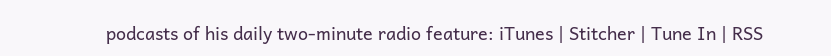podcasts of his daily two-minute radio feature: iTunes | Stitcher | Tune In | RSS